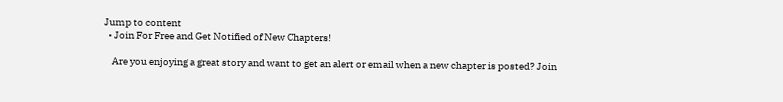Jump to content
  • Join For Free and Get Notified of New Chapters!

    Are you enjoying a great story and want to get an alert or email when a new chapter is posted? Join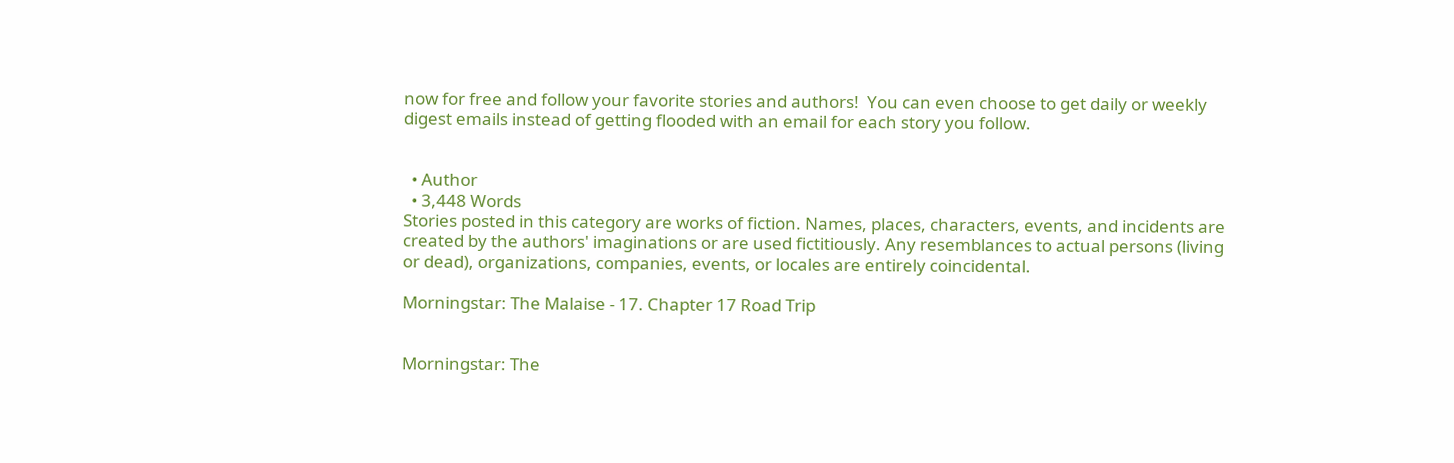now for free and follow your favorite stories and authors!  You can even choose to get daily or weekly digest emails instead of getting flooded with an email for each story you follow.


  • Author
  • 3,448 Words
Stories posted in this category are works of fiction. Names, places, characters, events, and incidents are created by the authors' imaginations or are used fictitiously. Any resemblances to actual persons (living or dead), organizations, companies, events, or locales are entirely coincidental.

Morningstar: The Malaise - 17. Chapter 17 Road Trip


Morningstar: The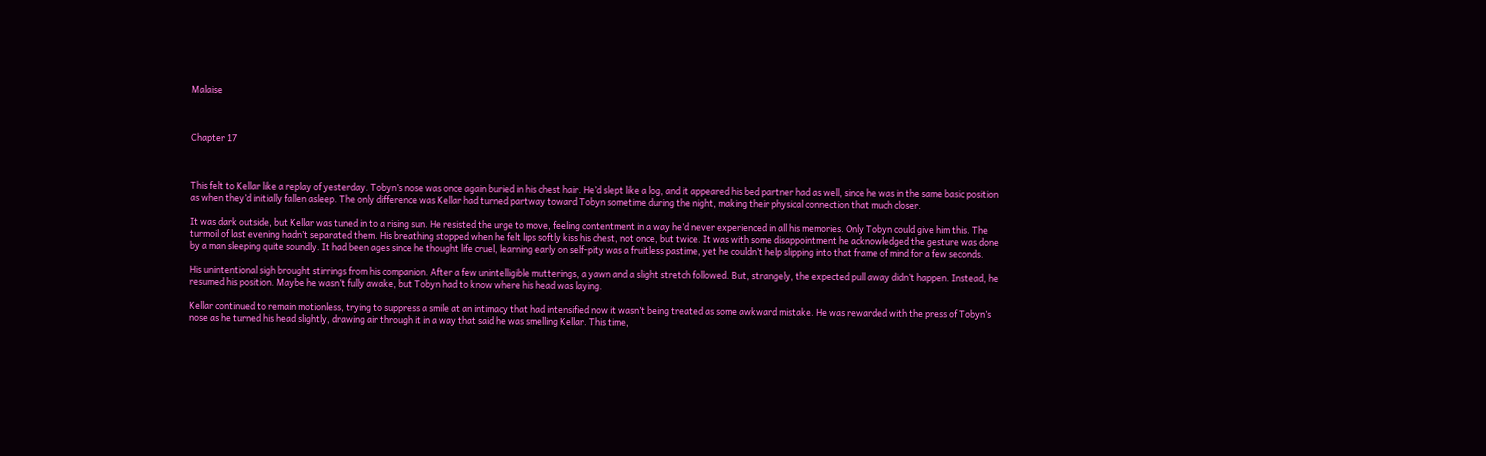Malaise



Chapter 17



This felt to Kellar like a replay of yesterday. Tobyn’s nose was once again buried in his chest hair. He’d slept like a log, and it appeared his bed partner had as well, since he was in the same basic position as when they’d initially fallen asleep. The only difference was Kellar had turned partway toward Tobyn sometime during the night, making their physical connection that much closer.

It was dark outside, but Kellar was tuned in to a rising sun. He resisted the urge to move, feeling contentment in a way he’d never experienced in all his memories. Only Tobyn could give him this. The turmoil of last evening hadn’t separated them. His breathing stopped when he felt lips softly kiss his chest, not once, but twice. It was with some disappointment he acknowledged the gesture was done by a man sleeping quite soundly. It had been ages since he thought life cruel, learning early on self-pity was a fruitless pastime, yet he couldn’t help slipping into that frame of mind for a few seconds.

His unintentional sigh brought stirrings from his companion. After a few unintelligible mutterings, a yawn and a slight stretch followed. But, strangely, the expected pull away didn’t happen. Instead, he resumed his position. Maybe he wasn’t fully awake, but Tobyn had to know where his head was laying.

Kellar continued to remain motionless, trying to suppress a smile at an intimacy that had intensified now it wasn’t being treated as some awkward mistake. He was rewarded with the press of Tobyn’s nose as he turned his head slightly, drawing air through it in a way that said he was smelling Kellar. This time,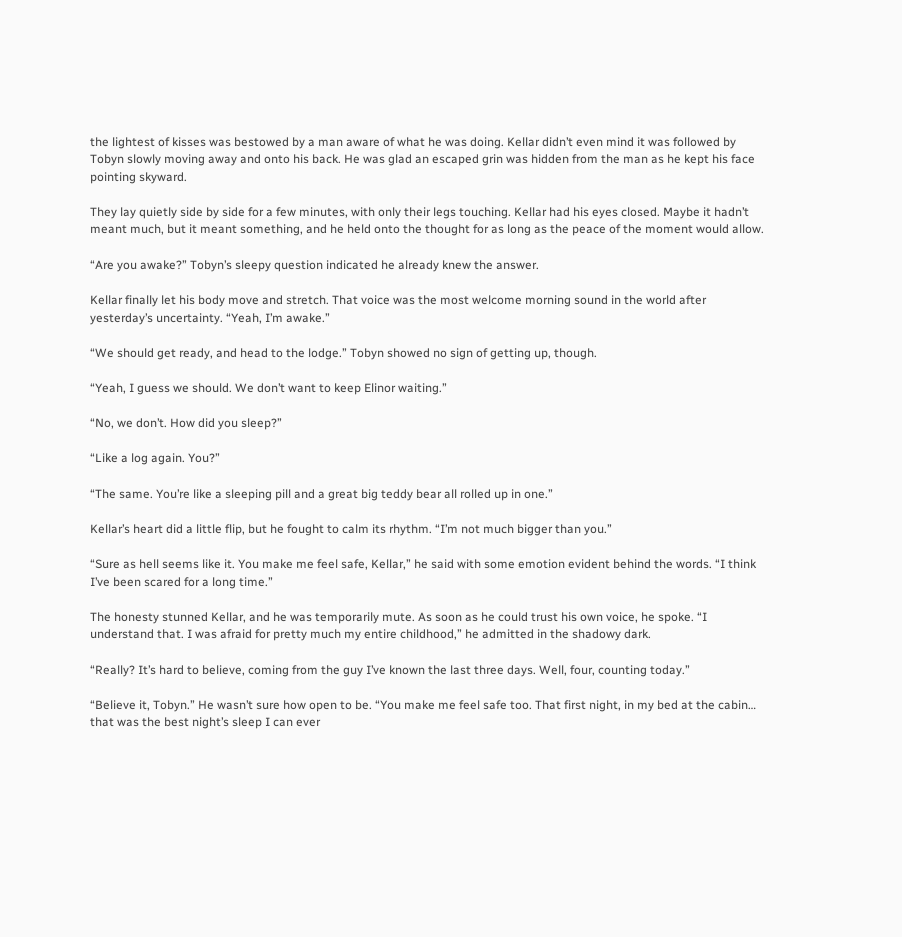the lightest of kisses was bestowed by a man aware of what he was doing. Kellar didn’t even mind it was followed by Tobyn slowly moving away and onto his back. He was glad an escaped grin was hidden from the man as he kept his face pointing skyward.

They lay quietly side by side for a few minutes, with only their legs touching. Kellar had his eyes closed. Maybe it hadn’t meant much, but it meant something, and he held onto the thought for as long as the peace of the moment would allow.

“Are you awake?” Tobyn’s sleepy question indicated he already knew the answer.

Kellar finally let his body move and stretch. That voice was the most welcome morning sound in the world after yesterday’s uncertainty. “Yeah, I’m awake.”

“We should get ready, and head to the lodge.” Tobyn showed no sign of getting up, though.

“Yeah, I guess we should. We don’t want to keep Elinor waiting.”

“No, we don’t. How did you sleep?”

“Like a log again. You?”

“The same. You’re like a sleeping pill and a great big teddy bear all rolled up in one.”

Kellar’s heart did a little flip, but he fought to calm its rhythm. “I’m not much bigger than you.”

“Sure as hell seems like it. You make me feel safe, Kellar,” he said with some emotion evident behind the words. “I think I’ve been scared for a long time.”

The honesty stunned Kellar, and he was temporarily mute. As soon as he could trust his own voice, he spoke. “I understand that. I was afraid for pretty much my entire childhood,” he admitted in the shadowy dark.

“Really? It’s hard to believe, coming from the guy I’ve known the last three days. Well, four, counting today.”

“Believe it, Tobyn.” He wasn’t sure how open to be. “You make me feel safe too. That first night, in my bed at the cabin… that was the best night’s sleep I can ever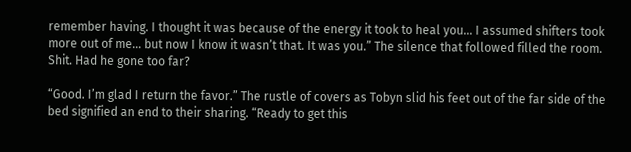remember having. I thought it was because of the energy it took to heal you… I assumed shifters took more out of me… but now I know it wasn’t that. It was you.” The silence that followed filled the room. Shit. Had he gone too far?

“Good. I’m glad I return the favor.” The rustle of covers as Tobyn slid his feet out of the far side of the bed signified an end to their sharing. “Ready to get this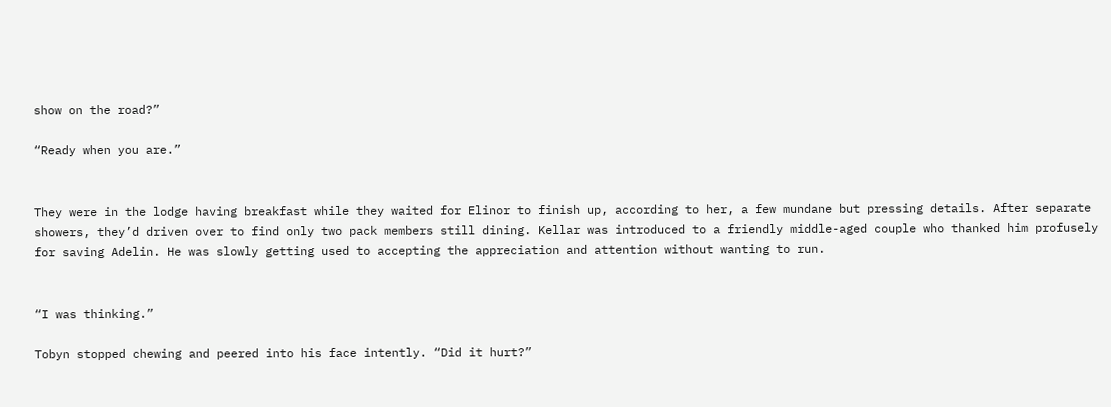show on the road?”

“Ready when you are.”


They were in the lodge having breakfast while they waited for Elinor to finish up, according to her, a few mundane but pressing details. After separate showers, they’d driven over to find only two pack members still dining. Kellar was introduced to a friendly middle-aged couple who thanked him profusely for saving Adelin. He was slowly getting used to accepting the appreciation and attention without wanting to run.


“I was thinking.”

Tobyn stopped chewing and peered into his face intently. “Did it hurt?”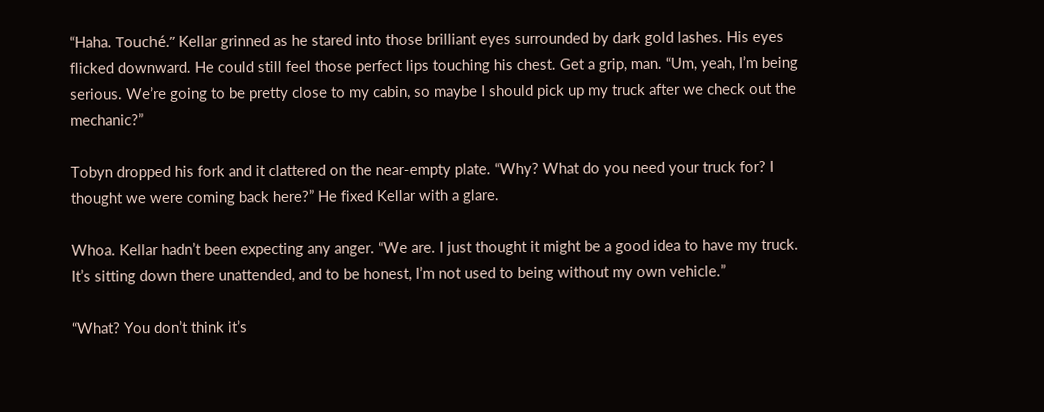“Haha. Touché.” Kellar grinned as he stared into those brilliant eyes surrounded by dark gold lashes. His eyes flicked downward. He could still feel those perfect lips touching his chest. Get a grip, man. “Um, yeah, I’m being serious. We’re going to be pretty close to my cabin, so maybe I should pick up my truck after we check out the mechanic?”

Tobyn dropped his fork and it clattered on the near-empty plate. “Why? What do you need your truck for? I thought we were coming back here?” He fixed Kellar with a glare.

Whoa. Kellar hadn’t been expecting any anger. “We are. I just thought it might be a good idea to have my truck. It’s sitting down there unattended, and to be honest, I’m not used to being without my own vehicle.”

“What? You don’t think it’s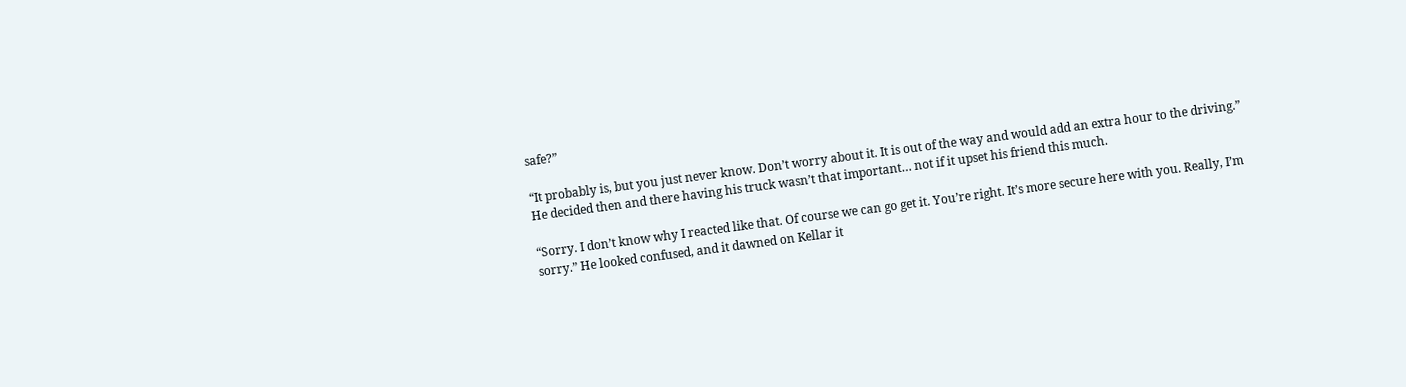safe?”

“It probably is, but you just never know. Don’t worry about it. It is out of the way and would add an extra hour to the driving.” He decided then and there having his truck wasn’t that important… not if it upset his friend this much.

“Sorry. I don’t know why I reacted like that. Of course we can go get it. You’re right. It’s more secure here with you. Really, I’m sorry.” He looked confused, and it dawned on Kellar it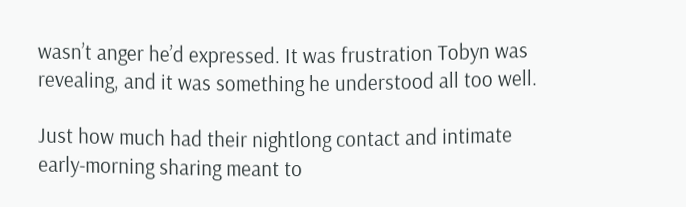wasn’t anger he’d expressed. It was frustration Tobyn was revealing, and it was something he understood all too well.

Just how much had their nightlong contact and intimate early-morning sharing meant to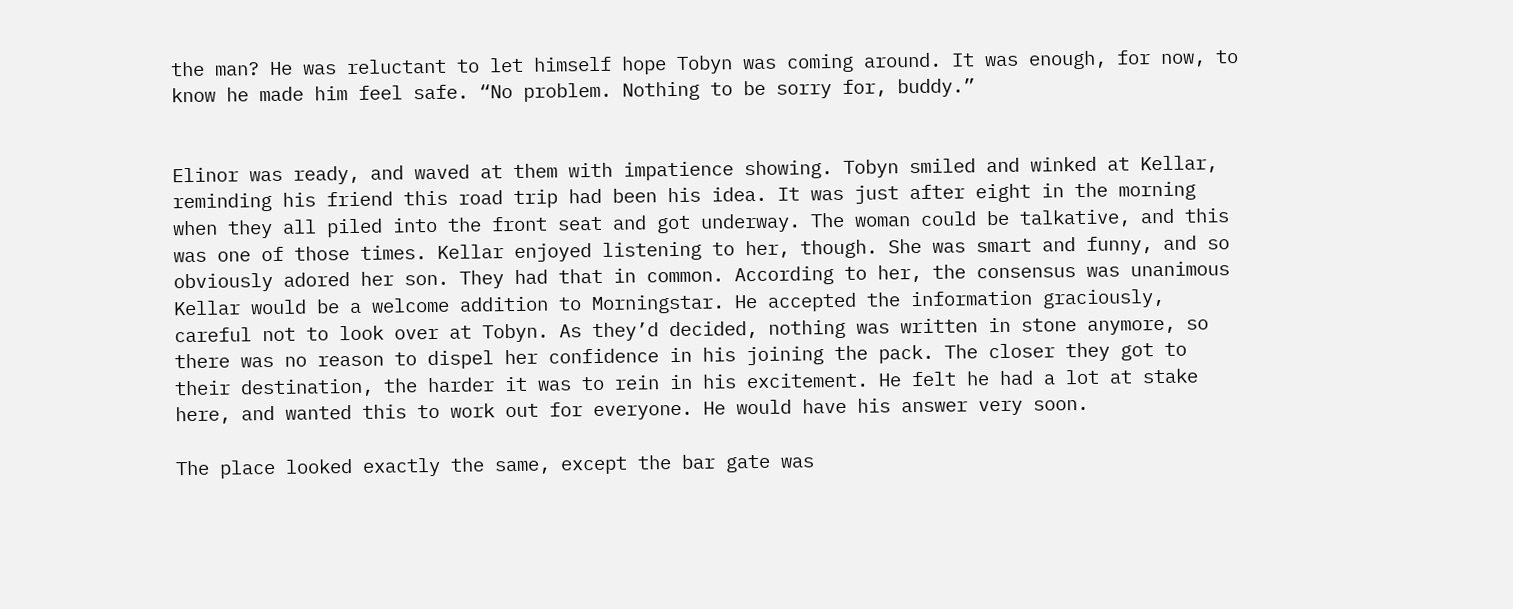the man? He was reluctant to let himself hope Tobyn was coming around. It was enough, for now, to know he made him feel safe. “No problem. Nothing to be sorry for, buddy.”


Elinor was ready, and waved at them with impatience showing. Tobyn smiled and winked at Kellar, reminding his friend this road trip had been his idea. It was just after eight in the morning when they all piled into the front seat and got underway. The woman could be talkative, and this was one of those times. Kellar enjoyed listening to her, though. She was smart and funny, and so obviously adored her son. They had that in common. According to her, the consensus was unanimous Kellar would be a welcome addition to Morningstar. He accepted the information graciously, careful not to look over at Tobyn. As they’d decided, nothing was written in stone anymore, so there was no reason to dispel her confidence in his joining the pack. The closer they got to their destination, the harder it was to rein in his excitement. He felt he had a lot at stake here, and wanted this to work out for everyone. He would have his answer very soon.

The place looked exactly the same, except the bar gate was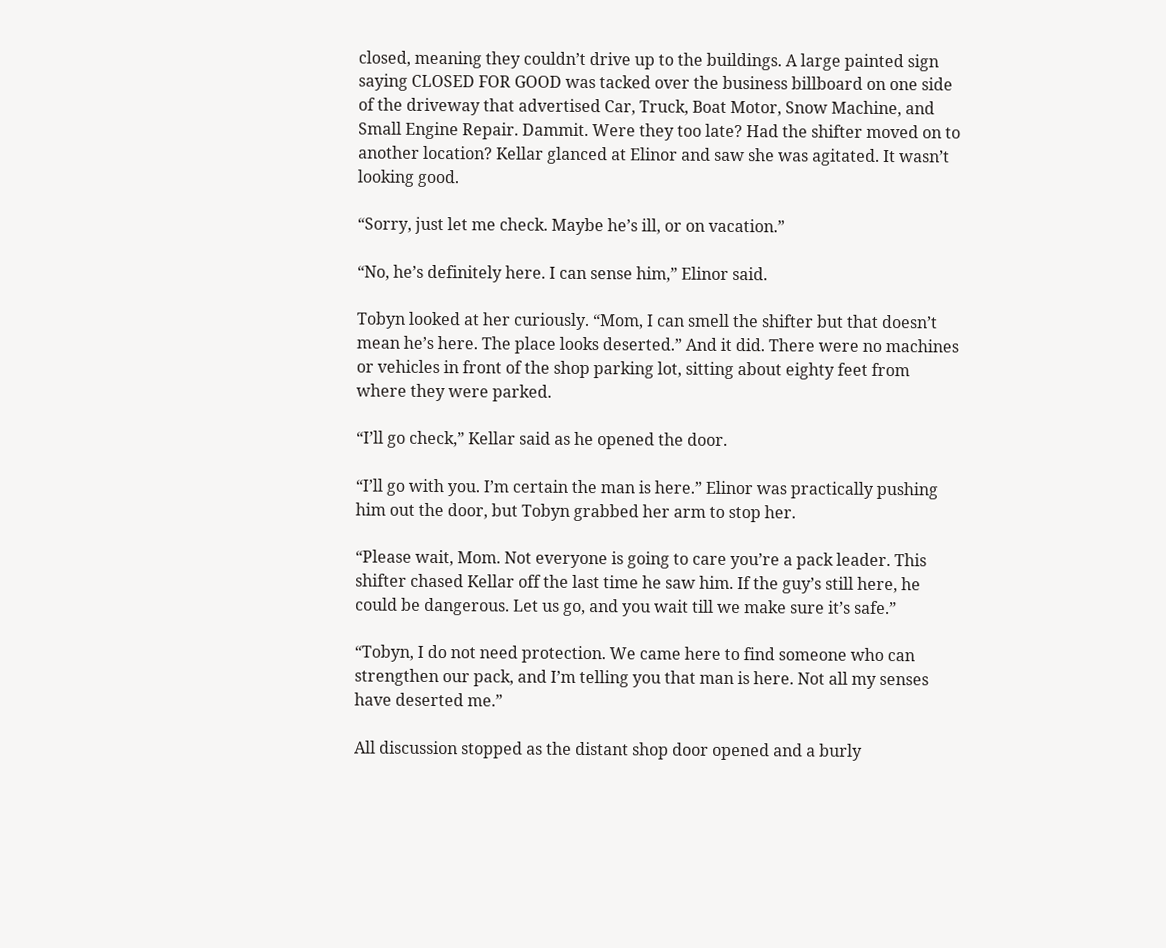closed, meaning they couldn’t drive up to the buildings. A large painted sign saying CLOSED FOR GOOD was tacked over the business billboard on one side of the driveway that advertised Car, Truck, Boat Motor, Snow Machine, and Small Engine Repair. Dammit. Were they too late? Had the shifter moved on to another location? Kellar glanced at Elinor and saw she was agitated. It wasn’t looking good.

“Sorry, just let me check. Maybe he’s ill, or on vacation.”

“No, he’s definitely here. I can sense him,” Elinor said.

Tobyn looked at her curiously. “Mom, I can smell the shifter but that doesn’t mean he’s here. The place looks deserted.” And it did. There were no machines or vehicles in front of the shop parking lot, sitting about eighty feet from where they were parked.

“I’ll go check,” Kellar said as he opened the door.

“I’ll go with you. I’m certain the man is here.” Elinor was practically pushing him out the door, but Tobyn grabbed her arm to stop her.

“Please wait, Mom. Not everyone is going to care you’re a pack leader. This shifter chased Kellar off the last time he saw him. If the guy’s still here, he could be dangerous. Let us go, and you wait till we make sure it’s safe.”

“Tobyn, I do not need protection. We came here to find someone who can strengthen our pack, and I’m telling you that man is here. Not all my senses have deserted me.”

All discussion stopped as the distant shop door opened and a burly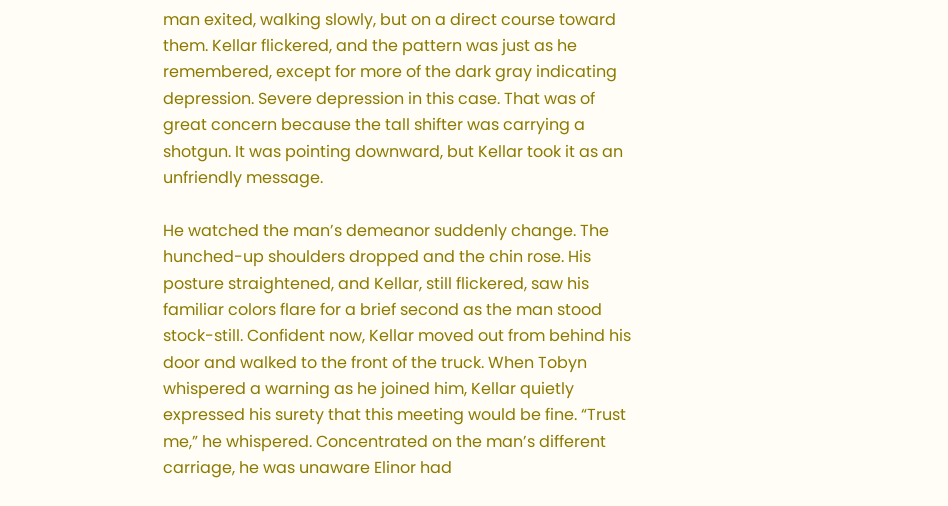man exited, walking slowly, but on a direct course toward them. Kellar flickered, and the pattern was just as he remembered, except for more of the dark gray indicating depression. Severe depression in this case. That was of great concern because the tall shifter was carrying a shotgun. It was pointing downward, but Kellar took it as an unfriendly message.

He watched the man’s demeanor suddenly change. The hunched-up shoulders dropped and the chin rose. His posture straightened, and Kellar, still flickered, saw his familiar colors flare for a brief second as the man stood stock-still. Confident now, Kellar moved out from behind his door and walked to the front of the truck. When Tobyn whispered a warning as he joined him, Kellar quietly expressed his surety that this meeting would be fine. “Trust me,” he whispered. Concentrated on the man’s different carriage, he was unaware Elinor had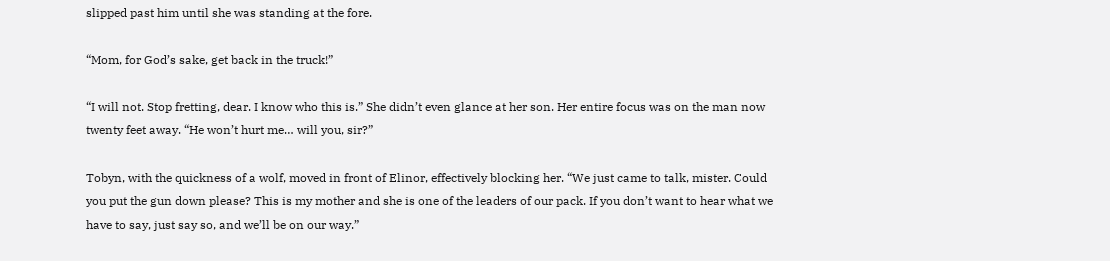slipped past him until she was standing at the fore.

“Mom, for God’s sake, get back in the truck!”

“I will not. Stop fretting, dear. I know who this is.” She didn’t even glance at her son. Her entire focus was on the man now twenty feet away. “He won’t hurt me… will you, sir?”

Tobyn, with the quickness of a wolf, moved in front of Elinor, effectively blocking her. “We just came to talk, mister. Could you put the gun down please? This is my mother and she is one of the leaders of our pack. If you don’t want to hear what we have to say, just say so, and we’ll be on our way.”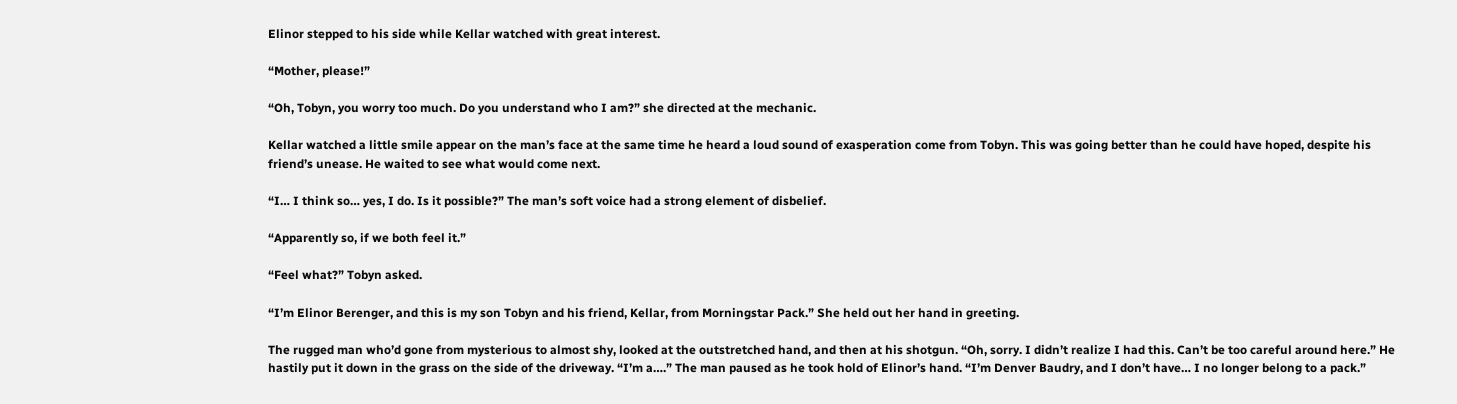Elinor stepped to his side while Kellar watched with great interest.

“Mother, please!”

“Oh, Tobyn, you worry too much. Do you understand who I am?” she directed at the mechanic.

Kellar watched a little smile appear on the man’s face at the same time he heard a loud sound of exasperation come from Tobyn. This was going better than he could have hoped, despite his friend’s unease. He waited to see what would come next.

“I… I think so… yes, I do. Is it possible?” The man’s soft voice had a strong element of disbelief.

“Apparently so, if we both feel it.”

“Feel what?” Tobyn asked.

“I’m Elinor Berenger, and this is my son Tobyn and his friend, Kellar, from Morningstar Pack.” She held out her hand in greeting.

The rugged man who’d gone from mysterious to almost shy, looked at the outstretched hand, and then at his shotgun. “Oh, sorry. I didn’t realize I had this. Can’t be too careful around here.” He hastily put it down in the grass on the side of the driveway. “I’m a….” The man paused as he took hold of Elinor’s hand. “I’m Denver Baudry, and I don’t have… I no longer belong to a pack.”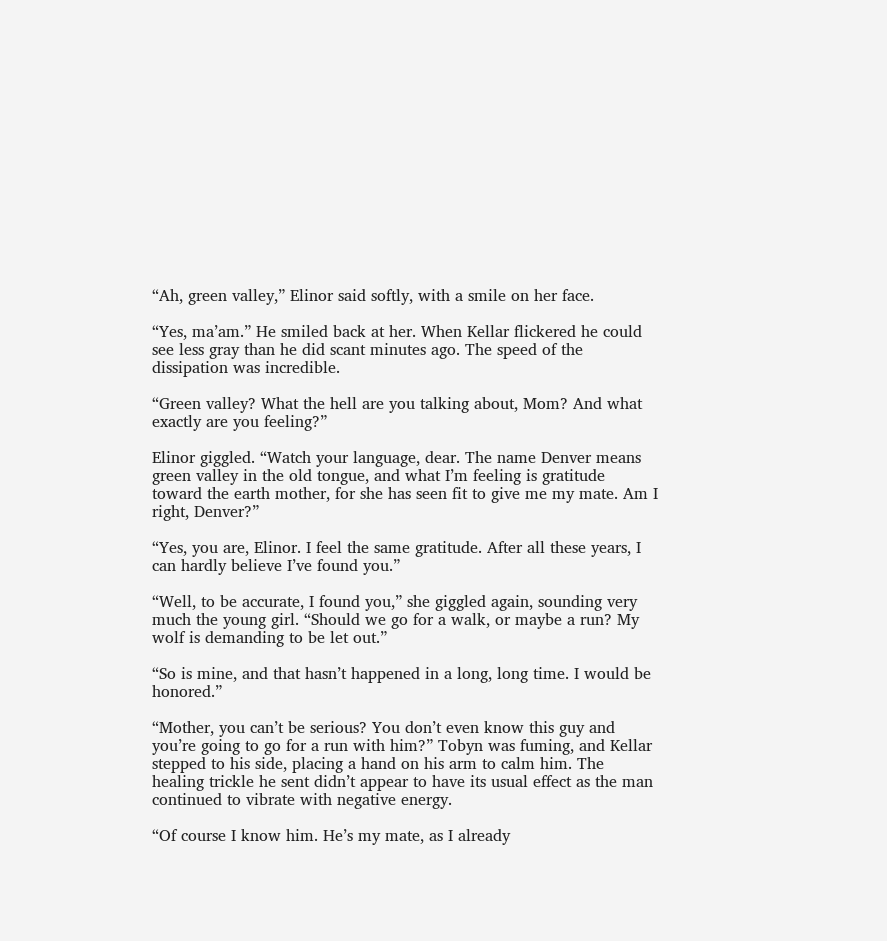“Ah, green valley,” Elinor said softly, with a smile on her face.

“Yes, ma’am.” He smiled back at her. When Kellar flickered he could see less gray than he did scant minutes ago. The speed of the dissipation was incredible.

“Green valley? What the hell are you talking about, Mom? And what exactly are you feeling?”

Elinor giggled. “Watch your language, dear. The name Denver means green valley in the old tongue, and what I’m feeling is gratitude toward the earth mother, for she has seen fit to give me my mate. Am I right, Denver?”

“Yes, you are, Elinor. I feel the same gratitude. After all these years, I can hardly believe I’ve found you.”

“Well, to be accurate, I found you,” she giggled again, sounding very much the young girl. “Should we go for a walk, or maybe a run? My wolf is demanding to be let out.”

“So is mine, and that hasn’t happened in a long, long time. I would be honored.”

“Mother, you can’t be serious? You don’t even know this guy and you’re going to go for a run with him?” Tobyn was fuming, and Kellar stepped to his side, placing a hand on his arm to calm him. The healing trickle he sent didn’t appear to have its usual effect as the man continued to vibrate with negative energy.

“Of course I know him. He’s my mate, as I already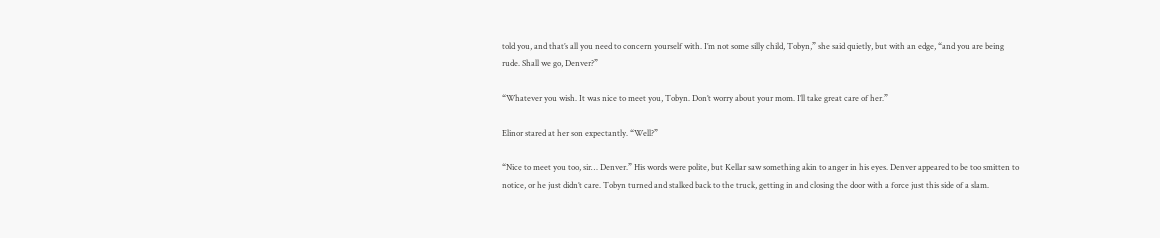told you, and that’s all you need to concern yourself with. I’m not some silly child, Tobyn,” she said quietly, but with an edge, “and you are being rude. Shall we go, Denver?”

“Whatever you wish. It was nice to meet you, Tobyn. Don’t worry about your mom. I’ll take great care of her.”

Elinor stared at her son expectantly. “Well?”

“Nice to meet you too, sir… Denver.” His words were polite, but Kellar saw something akin to anger in his eyes. Denver appeared to be too smitten to notice, or he just didn’t care. Tobyn turned and stalked back to the truck, getting in and closing the door with a force just this side of a slam.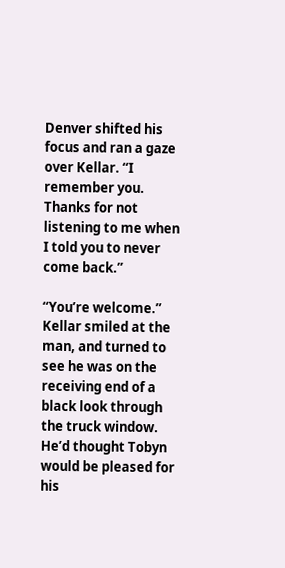Denver shifted his focus and ran a gaze over Kellar. “I remember you. Thanks for not listening to me when I told you to never come back.”

“You’re welcome.” Kellar smiled at the man, and turned to see he was on the receiving end of a black look through the truck window. He’d thought Tobyn would be pleased for his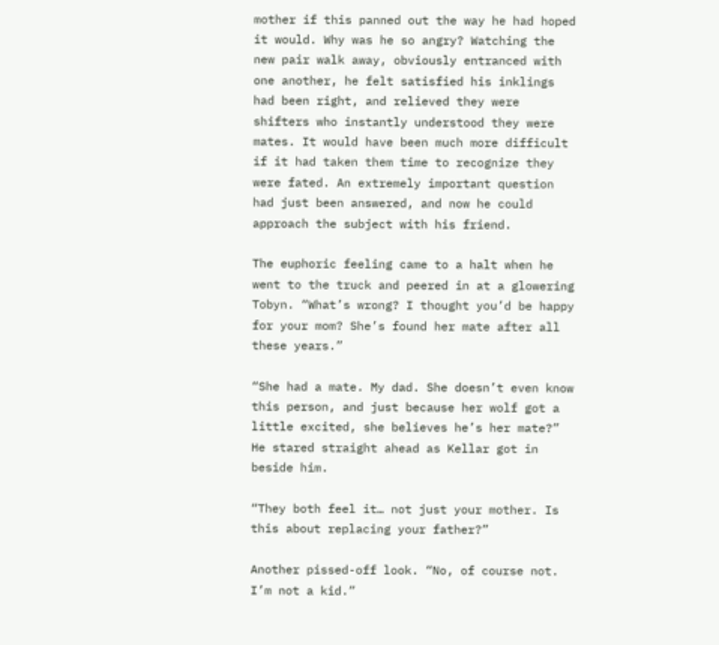mother if this panned out the way he had hoped it would. Why was he so angry? Watching the new pair walk away, obviously entranced with one another, he felt satisfied his inklings had been right, and relieved they were shifters who instantly understood they were mates. It would have been much more difficult if it had taken them time to recognize they were fated. An extremely important question had just been answered, and now he could approach the subject with his friend.

The euphoric feeling came to a halt when he went to the truck and peered in at a glowering Tobyn. “What’s wrong? I thought you’d be happy for your mom? She’s found her mate after all these years.”

“She had a mate. My dad. She doesn’t even know this person, and just because her wolf got a little excited, she believes he’s her mate?” He stared straight ahead as Kellar got in beside him.

“They both feel it… not just your mother. Is this about replacing your father?”

Another pissed-off look. “No, of course not. I’m not a kid.”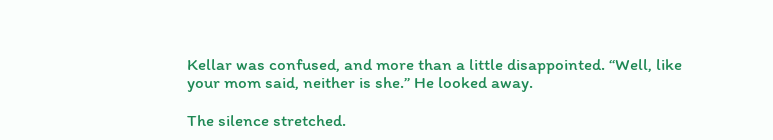Kellar was confused, and more than a little disappointed. “Well, like your mom said, neither is she.” He looked away.

The silence stretched.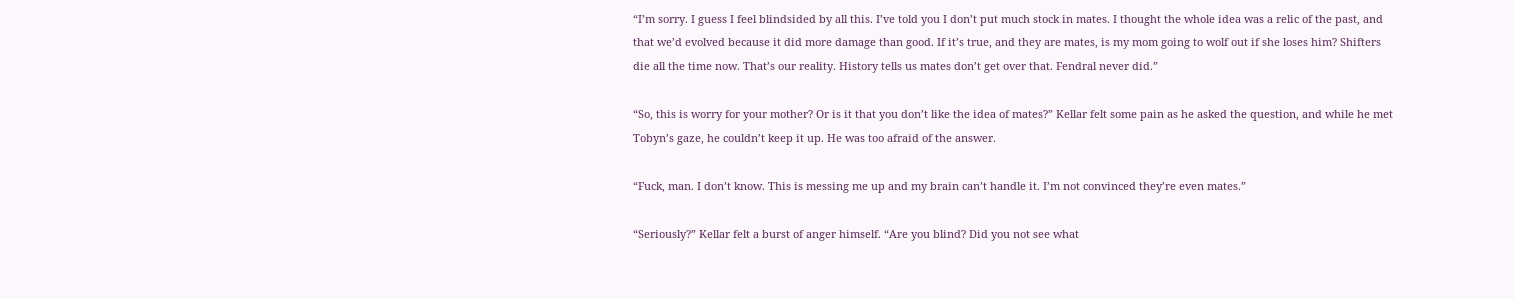“I’m sorry. I guess I feel blindsided by all this. I’ve told you I don’t put much stock in mates. I thought the whole idea was a relic of the past, and that we’d evolved because it did more damage than good. If it’s true, and they are mates, is my mom going to wolf out if she loses him? Shifters die all the time now. That’s our reality. History tells us mates don’t get over that. Fendral never did.”

“So, this is worry for your mother? Or is it that you don’t like the idea of mates?” Kellar felt some pain as he asked the question, and while he met Tobyn’s gaze, he couldn’t keep it up. He was too afraid of the answer.

“Fuck, man. I don’t know. This is messing me up and my brain can’t handle it. I’m not convinced they’re even mates.”

“Seriously?” Kellar felt a burst of anger himself. “Are you blind? Did you not see what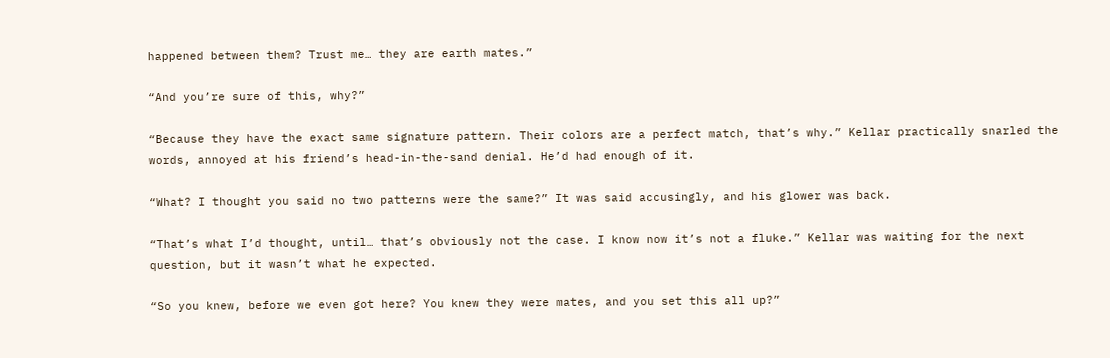happened between them? Trust me… they are earth mates.”

“And you’re sure of this, why?”

“Because they have the exact same signature pattern. Their colors are a perfect match, that’s why.” Kellar practically snarled the words, annoyed at his friend’s head-in-the-sand denial. He’d had enough of it.

“What? I thought you said no two patterns were the same?” It was said accusingly, and his glower was back.

“That’s what I’d thought, until… that’s obviously not the case. I know now it’s not a fluke.” Kellar was waiting for the next question, but it wasn’t what he expected.

“So you knew, before we even got here? You knew they were mates, and you set this all up?”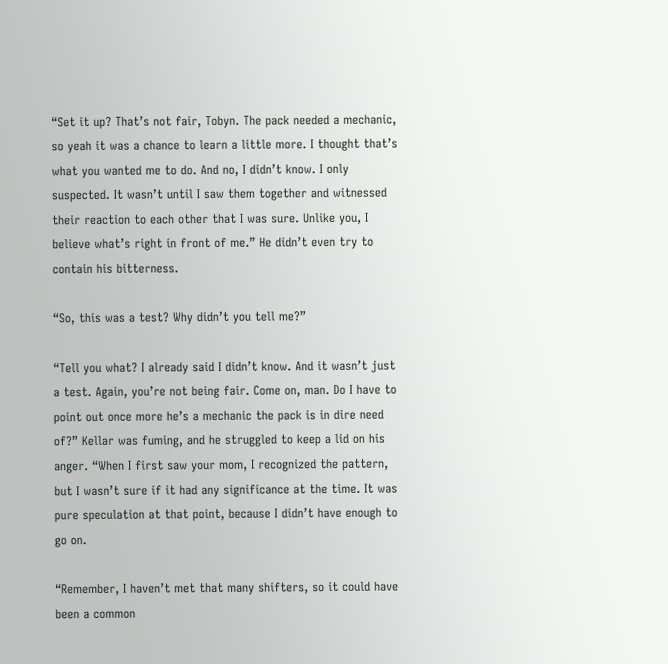“Set it up? That’s not fair, Tobyn. The pack needed a mechanic, so yeah it was a chance to learn a little more. I thought that’s what you wanted me to do. And no, I didn’t know. I only suspected. It wasn’t until I saw them together and witnessed their reaction to each other that I was sure. Unlike you, I believe what’s right in front of me.” He didn’t even try to contain his bitterness.

“So, this was a test? Why didn’t you tell me?”

“Tell you what? I already said I didn’t know. And it wasn’t just a test. Again, you’re not being fair. Come on, man. Do I have to point out once more he’s a mechanic the pack is in dire need of?” Kellar was fuming, and he struggled to keep a lid on his anger. “When I first saw your mom, I recognized the pattern, but I wasn’t sure if it had any significance at the time. It was pure speculation at that point, because I didn’t have enough to go on.

“Remember, I haven’t met that many shifters, so it could have been a common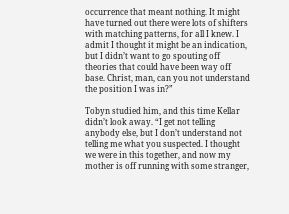occurrence that meant nothing. It might have turned out there were lots of shifters with matching patterns, for all I knew. I admit I thought it might be an indication, but I didn’t want to go spouting off theories that could have been way off base. Christ, man, can you not understand the position I was in?”

Tobyn studied him, and this time Kellar didn’t look away. “I get not telling anybody else, but I don’t understand not telling me what you suspected. I thought we were in this together, and now my mother is off running with some stranger,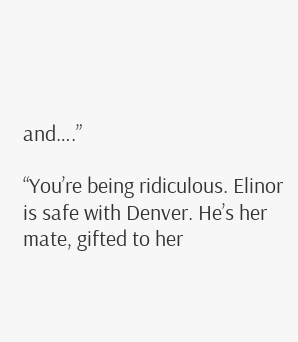and….”

“You’re being ridiculous. Elinor is safe with Denver. He’s her mate, gifted to her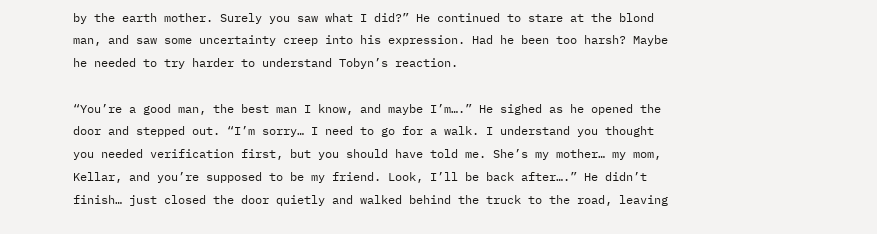by the earth mother. Surely you saw what I did?” He continued to stare at the blond man, and saw some uncertainty creep into his expression. Had he been too harsh? Maybe he needed to try harder to understand Tobyn’s reaction.

“You’re a good man, the best man I know, and maybe I’m….” He sighed as he opened the door and stepped out. “I’m sorry… I need to go for a walk. I understand you thought you needed verification first, but you should have told me. She’s my mother… my mom, Kellar, and you’re supposed to be my friend. Look, I’ll be back after….” He didn’t finish… just closed the door quietly and walked behind the truck to the road, leaving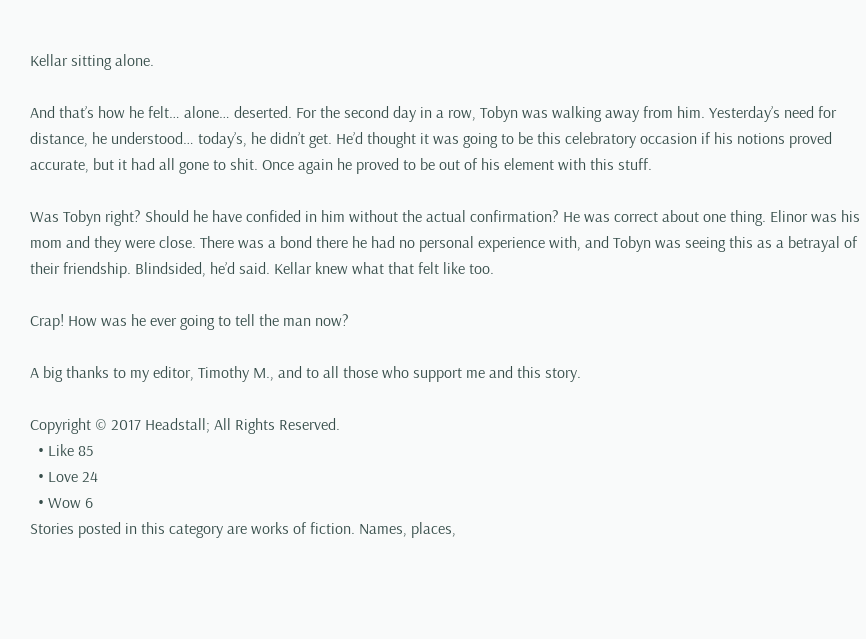Kellar sitting alone.

And that’s how he felt… alone… deserted. For the second day in a row, Tobyn was walking away from him. Yesterday’s need for distance, he understood… today’s, he didn’t get. He’d thought it was going to be this celebratory occasion if his notions proved accurate, but it had all gone to shit. Once again he proved to be out of his element with this stuff.

Was Tobyn right? Should he have confided in him without the actual confirmation? He was correct about one thing. Elinor was his mom and they were close. There was a bond there he had no personal experience with, and Tobyn was seeing this as a betrayal of their friendship. Blindsided, he’d said. Kellar knew what that felt like too.

Crap! How was he ever going to tell the man now?

A big thanks to my editor, Timothy M., and to all those who support me and this story.

Copyright © 2017 Headstall; All Rights Reserved.
  • Like 85
  • Love 24
  • Wow 6
Stories posted in this category are works of fiction. Names, places,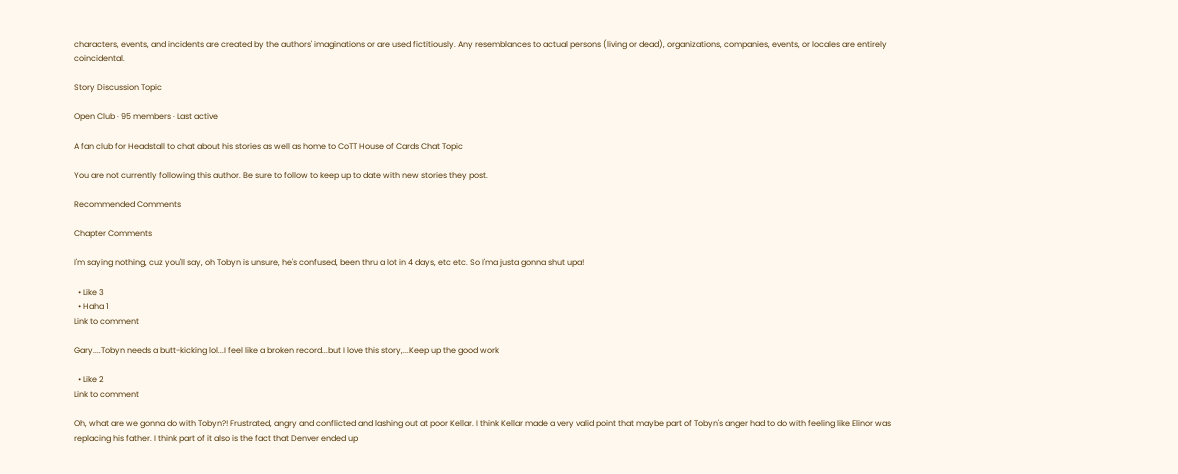characters, events, and incidents are created by the authors' imaginations or are used fictitiously. Any resemblances to actual persons (living or dead), organizations, companies, events, or locales are entirely coincidental.

Story Discussion Topic

Open Club · 95 members · Last active

A fan club for Headstall to chat about his stories as well as home to CoTT House of Cards Chat Topic

You are not currently following this author. Be sure to follow to keep up to date with new stories they post.

Recommended Comments

Chapter Comments

I'm saying nothing, cuz you'll say, oh Tobyn is unsure, he's confused, been thru a lot in 4 days, etc etc. So I'ma justa gonna shut upa!

  • Like 3
  • Haha 1
Link to comment

Gary....Tobyn needs a butt-kicking lol...I feel like a broken record...but I love this story,...Keep up the good work

  • Like 2
Link to comment

Oh, what are we gonna do with Tobyn?! Frustrated, angry and conflicted and lashing out at poor Kellar. I think Kellar made a very valid point that maybe part of Tobyn's anger had to do with feeling like Elinor was replacing his father. I think part of it also is the fact that Denver ended up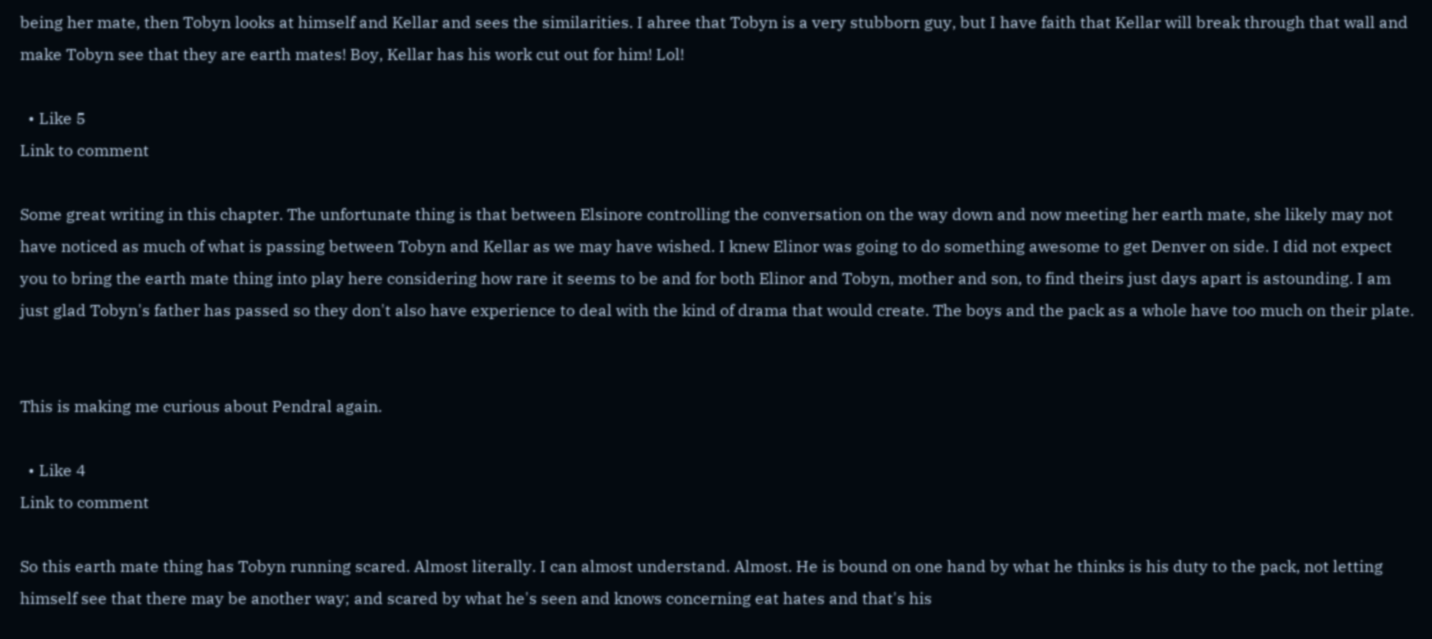being her mate, then Tobyn looks at himself and Kellar and sees the similarities. I ahree that Tobyn is a very stubborn guy, but I have faith that Kellar will break through that wall and make Tobyn see that they are earth mates! Boy, Kellar has his work cut out for him! Lol!

  • Like 5
Link to comment

Some great writing in this chapter. The unfortunate thing is that between Elsinore controlling the conversation on the way down and now meeting her earth mate, she likely may not have noticed as much of what is passing between Tobyn and Kellar as we may have wished. I knew Elinor was going to do something awesome to get Denver on side. I did not expect you to bring the earth mate thing into play here considering how rare it seems to be and for both Elinor and Tobyn, mother and son, to find theirs just days apart is astounding. I am just glad Tobyn's father has passed so they don't also have experience to deal with the kind of drama that would create. The boys and the pack as a whole have too much on their plate.


This is making me curious about Pendral again.

  • Like 4
Link to comment

So this earth mate thing has Tobyn running scared. Almost literally. I can almost understand. Almost. He is bound on one hand by what he thinks is his duty to the pack, not letting himself see that there may be another way; and scared by what he's seen and knows concerning eat hates and that's his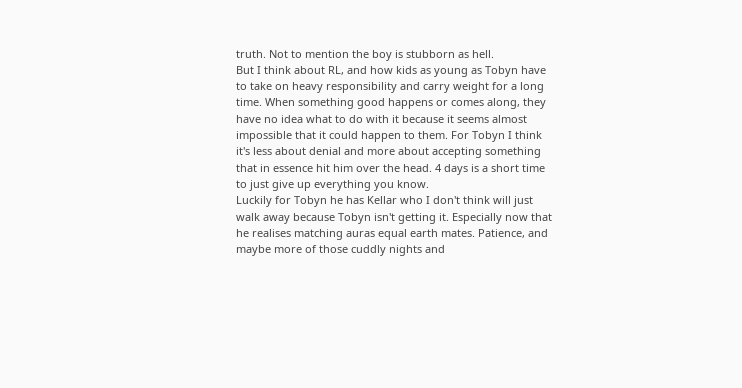truth. Not to mention the boy is stubborn as hell.
But I think about RL, and how kids as young as Tobyn have to take on heavy responsibility and carry weight for a long time. When something good happens or comes along, they have no idea what to do with it because it seems almost impossible that it could happen to them. For Tobyn I think it's less about denial and more about accepting something that in essence hit him over the head. 4 days is a short time to just give up everything you know.
Luckily for Tobyn he has Kellar who I don't think will just walk away because Tobyn isn't getting it. Especially now that he realises matching auras equal earth mates. Patience, and maybe more of those cuddly nights and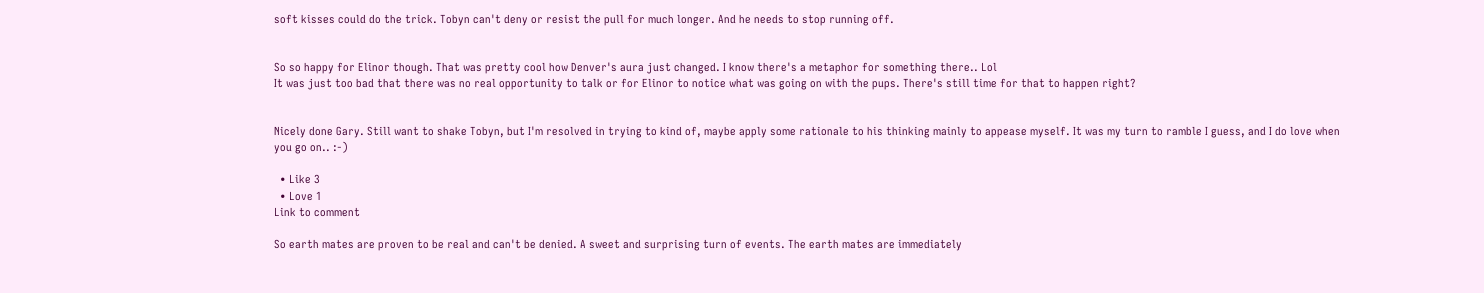soft kisses could do the trick. Tobyn can't deny or resist the pull for much longer. And he needs to stop running off.


So so happy for Elinor though. That was pretty cool how Denver's aura just changed. I know there's a metaphor for something there.. Lol
It was just too bad that there was no real opportunity to talk or for Elinor to notice what was going on with the pups. There's still time for that to happen right?


Nicely done Gary. Still want to shake Tobyn, but I'm resolved in trying to kind of, maybe apply some rationale to his thinking mainly to appease myself. It was my turn to ramble I guess, and I do love when you go on.. :-)

  • Like 3
  • Love 1
Link to comment

So earth mates are proven to be real and can't be denied. A sweet and surprising turn of events. The earth mates are immediately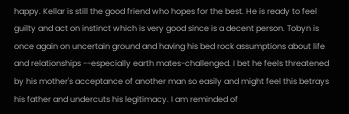happy. Kellar is still the good friend who hopes for the best. He is ready to feel guilty and act on instinct which is very good since is a decent person. Tobyn is once again on uncertain ground and having his bed rock assumptions about life and relationships --especially earth mates-challenged. I bet he feels threatened by his mother's acceptance of another man so easily and might feel this betrays his father and undercuts his legitimacy. I am reminded of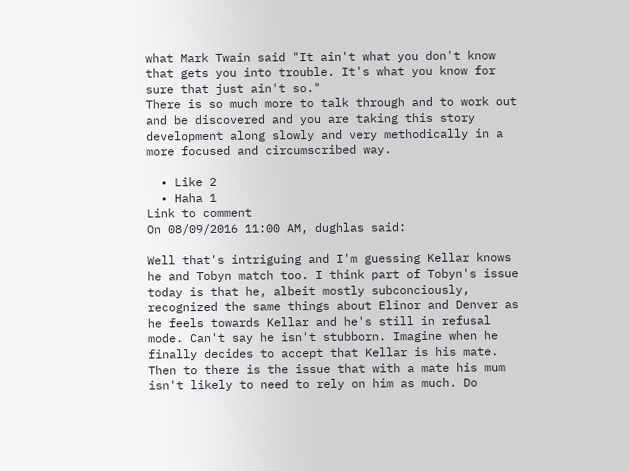what Mark Twain said "It ain't what you don't know that gets you into trouble. It's what you know for sure that just ain't so."
There is so much more to talk through and to work out and be discovered and you are taking this story development along slowly and very methodically in a more focused and circumscribed way.

  • Like 2
  • Haha 1
Link to comment
On 08/09/2016 11:00 AM, dughlas said:

Well that's intriguing and I'm guessing Kellar knows he and Tobyn match too. I think part of Tobyn's issue today is that he, albeit mostly subconciously, recognized the same things about Elinor and Denver as he feels towards Kellar and he's still in refusal mode. Can't say he isn't stubborn. Imagine when he finally decides to accept that Kellar is his mate. Then to there is the issue that with a mate his mum isn't likely to need to rely on him as much. Do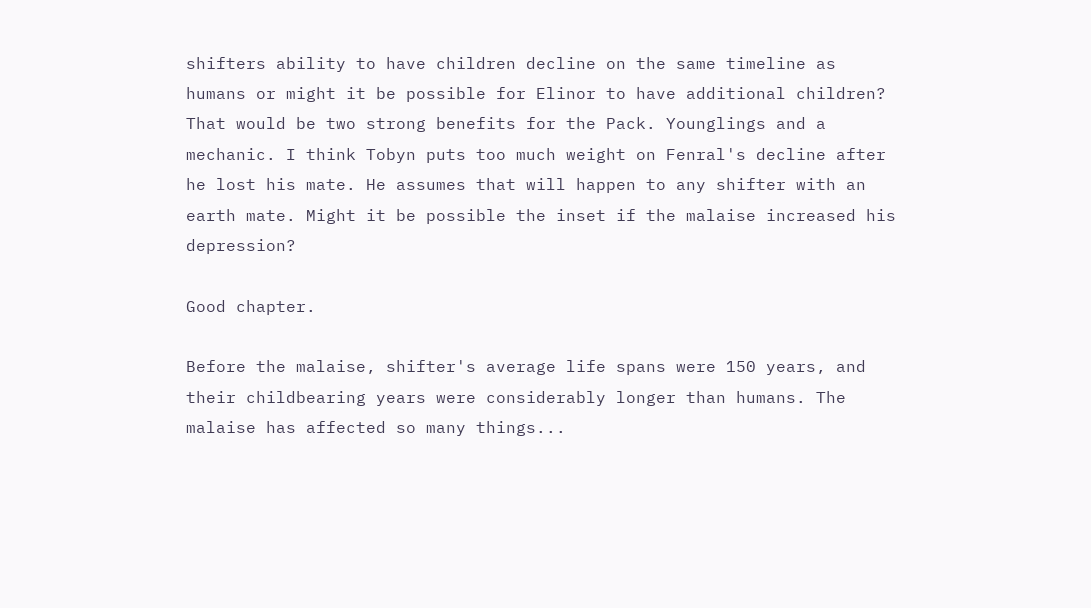shifters ability to have children decline on the same timeline as humans or might it be possible for Elinor to have additional children? That would be two strong benefits for the Pack. Younglings and a mechanic. I think Tobyn puts too much weight on Fenral's decline after he lost his mate. He assumes that will happen to any shifter with an earth mate. Might it be possible the inset if the malaise increased his depression?

Good chapter.

Before the malaise, shifter's average life spans were 150 years, and their childbearing years were considerably longer than humans. The malaise has affected so many things...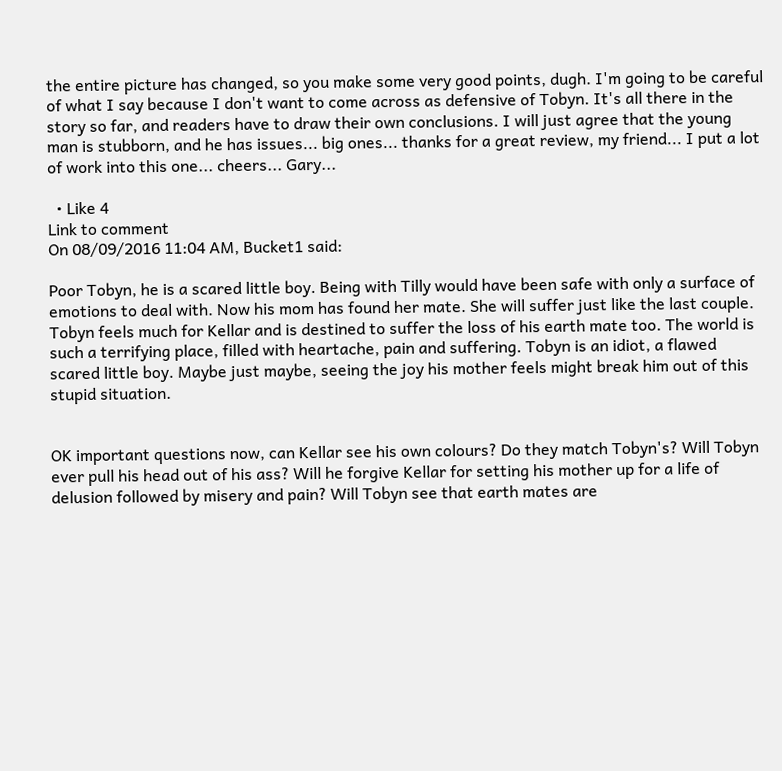the entire picture has changed, so you make some very good points, dugh. I'm going to be careful of what I say because I don't want to come across as defensive of Tobyn. It's all there in the story so far, and readers have to draw their own conclusions. I will just agree that the young man is stubborn, and he has issues... big ones... thanks for a great review, my friend... I put a lot of work into this one... cheers... Gary...

  • Like 4
Link to comment
On 08/09/2016 11:04 AM, Bucket1 said:

Poor Tobyn, he is a scared little boy. Being with Tilly would have been safe with only a surface of emotions to deal with. Now his mom has found her mate. She will suffer just like the last couple. Tobyn feels much for Kellar and is destined to suffer the loss of his earth mate too. The world is such a terrifying place, filled with heartache, pain and suffering. Tobyn is an idiot, a flawed scared little boy. Maybe just maybe, seeing the joy his mother feels might break him out of this stupid situation.


OK important questions now, can Kellar see his own colours? Do they match Tobyn's? Will Tobyn ever pull his head out of his ass? Will he forgive Kellar for setting his mother up for a life of delusion followed by misery and pain? Will Tobyn see that earth mates are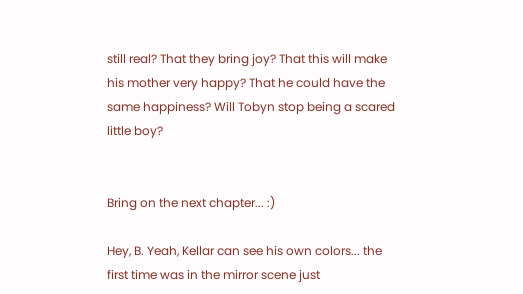still real? That they bring joy? That this will make his mother very happy? That he could have the same happiness? Will Tobyn stop being a scared little boy?


Bring on the next chapter... :)

Hey, B. Yeah, Kellar can see his own colors... the first time was in the mirror scene just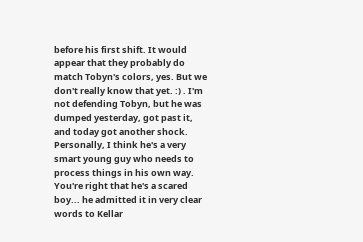before his first shift. It would appear that they probably do match Tobyn's colors, yes. But we don't really know that yet. :) . I'm not defending Tobyn, but he was dumped yesterday, got past it, and today got another shock. Personally, I think he's a very smart young guy who needs to process things in his own way. You're right that he's a scared boy... he admitted it in very clear words to Kellar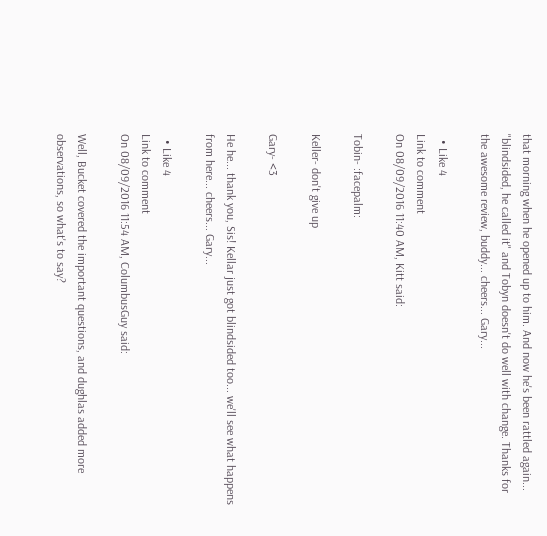that morning when he opened up to him. And now he's been rattled again... "blindsided, he called it" and Tobyn doesn't do well with change. Thanks for the awesome review, buddy... cheers... Gary...

  • Like 4
Link to comment
On 08/09/2016 11:40 AM, Kitt said:

Tobin- :facepalm:

Keller- don't give up

Gary- <3

He he... thank you, Sis! Kellar just got blindsided too... we'll see what happens from here... cheers... Gary...

  • Like 4
Link to comment
On 08/09/2016 11:54 AM, ColumbusGuy said:

Well, Bucket covered the important questions, and dughlas added more observations, so what's to say?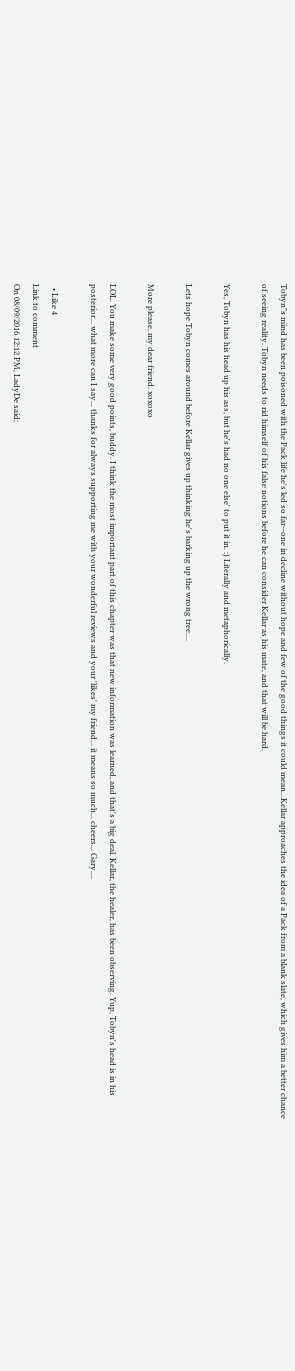Tobyn"s mind has been poisoned with the Pack life he's led so far--one in decline without hope and few of the good things it could mean...Kellar approaches the idea of a Pack from a blank slate, which gives him a better chance of seeing reality. Tobyn needs to rid himself of his false notions before he can consider Kellar as his mate, and that will be hard.

Yes, Tobyn has his head up his ass, but he's had no one else' to put it in. :) Literally and metaphorically.

Lets hope Tobyn comes around before Kellar gives up thinking he's barking up the wrong tree....

More please, my dear friend. xoxoxo

LOL. You make some very good points, buddy. I think the most important part of this chapter was that new information was learned, and that's a big deal. Kellar, the healer, has been observing. Yup, Tobyn's head is in his posterior... what more can I say... thanks for always supporting me with your wonderful reviews and your 'likes' my friend... it means so much... cheers... Gary....

  • Like 4
Link to comment
On 08/09/2016 12:12 PM, LadyDe said: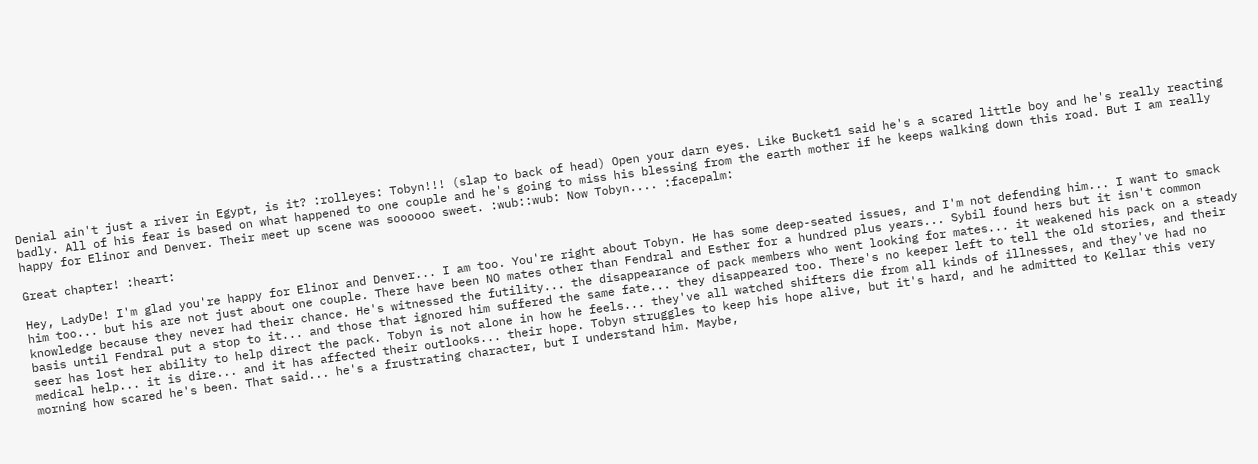Denial ain't just a river in Egypt, is it? :rolleyes: Tobyn!!! (slap to back of head) Open your darn eyes. Like Bucket1 said he's a scared little boy and he's really reacting badly. All of his fear is based on what happened to one couple and he's going to miss his blessing from the earth mother if he keeps walking down this road. But I am really happy for Elinor and Denver. Their meet up scene was soooooo sweet. :wub::wub: Now Tobyn.... :facepalm:

Great chapter! :heart:

Hey, LadyDe! I'm glad you're happy for Elinor and Denver... I am too. You're right about Tobyn. He has some deep-seated issues, and I'm not defending him... I want to smack him too... but his are not just about one couple. There have been NO mates other than Fendral and Esther for a hundred plus years... Sybil found hers but it isn't common knowledge because they never had their chance. He's witnessed the futility... the disappearance of pack members who went looking for mates... it weakened his pack on a steady basis until Fendral put a stop to it... and those that ignored him suffered the same fate... they disappeared too. There's no keeper left to tell the old stories, and their seer has lost her ability to help direct the pack. Tobyn is not alone in how he feels... they've all watched shifters die from all kinds of illnesses, and they've had no medical help... it is dire... and it has affected their outlooks... their hope. Tobyn struggles to keep his hope alive, but it's hard, and he admitted to Kellar this very morning how scared he's been. That said... he's a frustrating character, but I understand him. Maybe,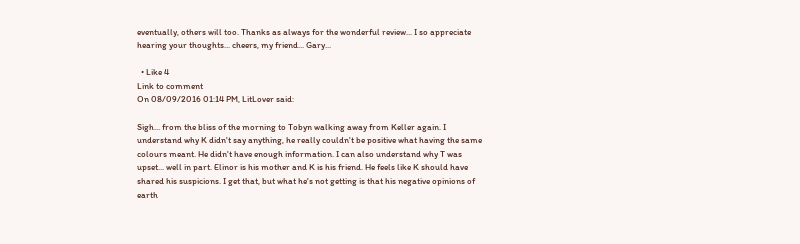eventually, others will too. Thanks as always for the wonderful review... I so appreciate hearing your thoughts... cheers, my friend... Gary...

  • Like 4
Link to comment
On 08/09/2016 01:14 PM, LitLover said:

Sigh... from the bliss of the morning to Tobyn walking away from Keller again. I understand why K didn't say anything, he really couldn't be positive what having the same colours meant. He didn't have enough information. I can also understand why T was upset... well in part. Elinor is his mother and K is his friend. He feels like K should have shared his suspicions. I get that, but what he's not getting is that his negative opinions of earth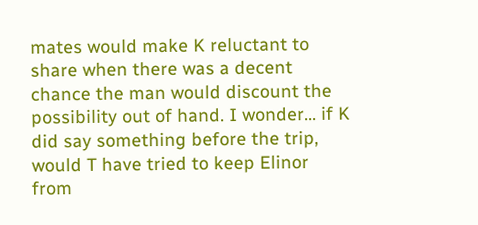mates would make K reluctant to share when there was a decent chance the man would discount the possibility out of hand. I wonder... if K did say something before the trip, would T have tried to keep Elinor from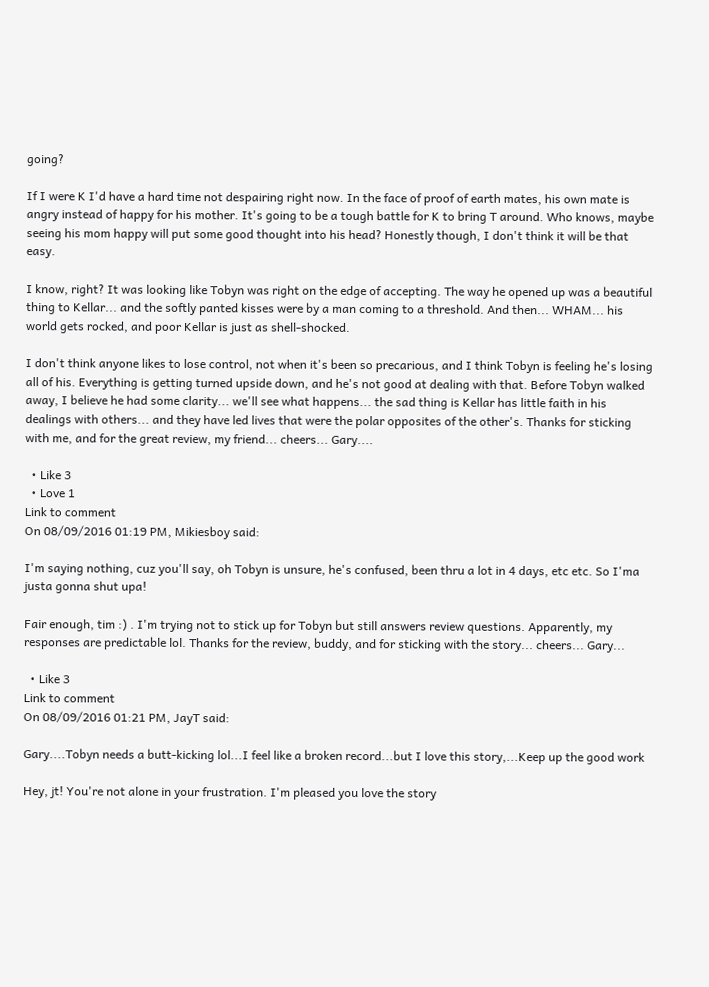going?

If I were K I'd have a hard time not despairing right now. In the face of proof of earth mates, his own mate is angry instead of happy for his mother. It's going to be a tough battle for K to bring T around. Who knows, maybe seeing his mom happy will put some good thought into his head? Honestly though, I don't think it will be that easy.

I know, right? It was looking like Tobyn was right on the edge of accepting. The way he opened up was a beautiful thing to Kellar... and the softly panted kisses were by a man coming to a threshold. And then... WHAM... his world gets rocked, and poor Kellar is just as shell-shocked.

I don't think anyone likes to lose control, not when it's been so precarious, and I think Tobyn is feeling he's losing all of his. Everything is getting turned upside down, and he's not good at dealing with that. Before Tobyn walked away, I believe he had some clarity... we'll see what happens... the sad thing is Kellar has little faith in his dealings with others... and they have led lives that were the polar opposites of the other's. Thanks for sticking with me, and for the great review, my friend... cheers... Gary....

  • Like 3
  • Love 1
Link to comment
On 08/09/2016 01:19 PM, Mikiesboy said:

I'm saying nothing, cuz you'll say, oh Tobyn is unsure, he's confused, been thru a lot in 4 days, etc etc. So I'ma justa gonna shut upa!

Fair enough, tim :) . I'm trying not to stick up for Tobyn but still answers review questions. Apparently, my responses are predictable lol. Thanks for the review, buddy, and for sticking with the story... cheers... Gary...

  • Like 3
Link to comment
On 08/09/2016 01:21 PM, JayT said:

Gary....Tobyn needs a butt-kicking lol...I feel like a broken record...but I love this story,...Keep up the good work

Hey, jt! You're not alone in your frustration. I'm pleased you love the story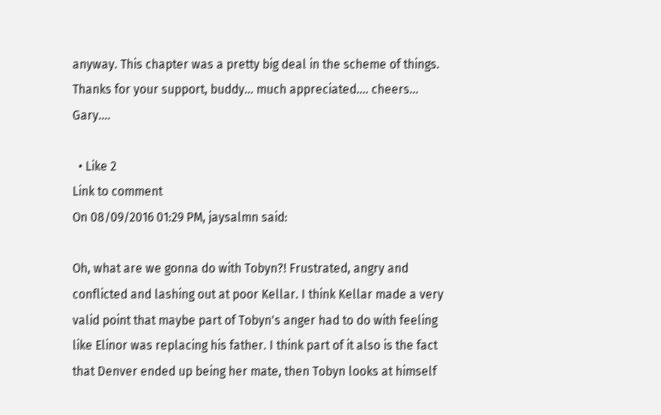anyway. This chapter was a pretty big deal in the scheme of things. Thanks for your support, buddy... much appreciated.... cheers... Gary....

  • Like 2
Link to comment
On 08/09/2016 01:29 PM, jaysalmn said:

Oh, what are we gonna do with Tobyn?! Frustrated, angry and conflicted and lashing out at poor Kellar. I think Kellar made a very valid point that maybe part of Tobyn's anger had to do with feeling like Elinor was replacing his father. I think part of it also is the fact that Denver ended up being her mate, then Tobyn looks at himself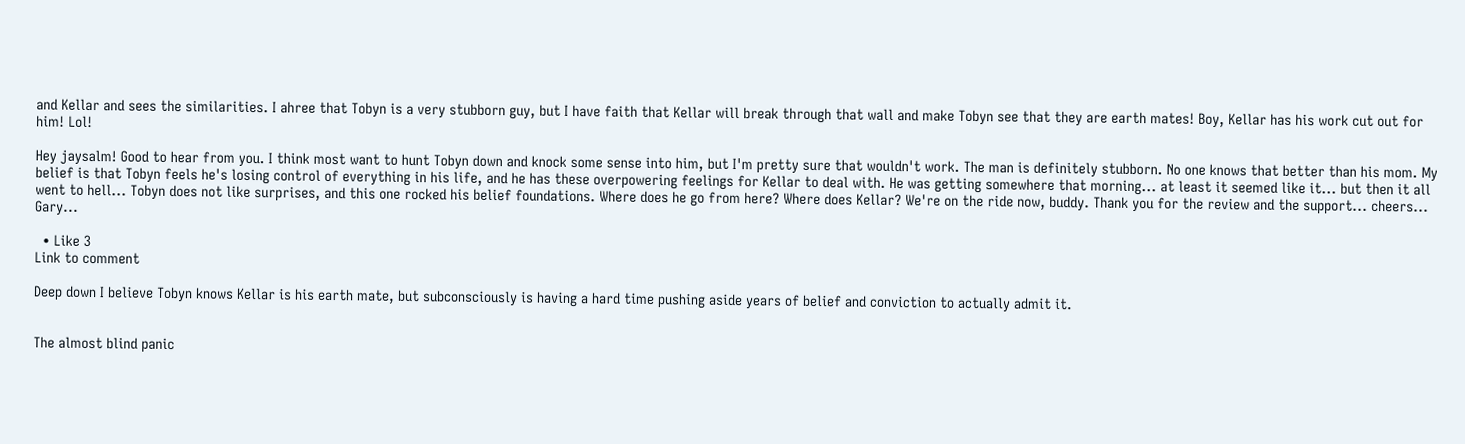and Kellar and sees the similarities. I ahree that Tobyn is a very stubborn guy, but I have faith that Kellar will break through that wall and make Tobyn see that they are earth mates! Boy, Kellar has his work cut out for him! Lol!

Hey jaysalm! Good to hear from you. I think most want to hunt Tobyn down and knock some sense into him, but I'm pretty sure that wouldn't work. The man is definitely stubborn. No one knows that better than his mom. My belief is that Tobyn feels he's losing control of everything in his life, and he has these overpowering feelings for Kellar to deal with. He was getting somewhere that morning... at least it seemed like it... but then it all went to hell... Tobyn does not like surprises, and this one rocked his belief foundations. Where does he go from here? Where does Kellar? We're on the ride now, buddy. Thank you for the review and the support... cheers... Gary...

  • Like 3
Link to comment

Deep down I believe Tobyn knows Kellar is his earth mate, but subconsciously is having a hard time pushing aside years of belief and conviction to actually admit it.


The almost blind panic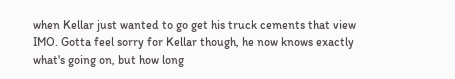when Kellar just wanted to go get his truck cements that view IMO. Gotta feel sorry for Kellar though, he now knows exactly what's going on, but how long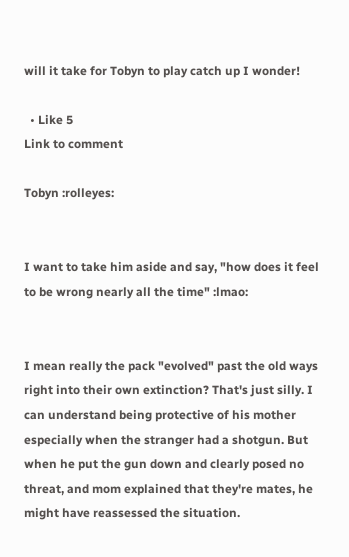will it take for Tobyn to play catch up I wonder!

  • Like 5
Link to comment

Tobyn :rolleyes:


I want to take him aside and say, "how does it feel to be wrong nearly all the time" :lmao:


I mean really the pack "evolved" past the old ways right into their own extinction? That's just silly. I can understand being protective of his mother especially when the stranger had a shotgun. But when he put the gun down and clearly posed no threat, and mom explained that they're mates, he might have reassessed the situation.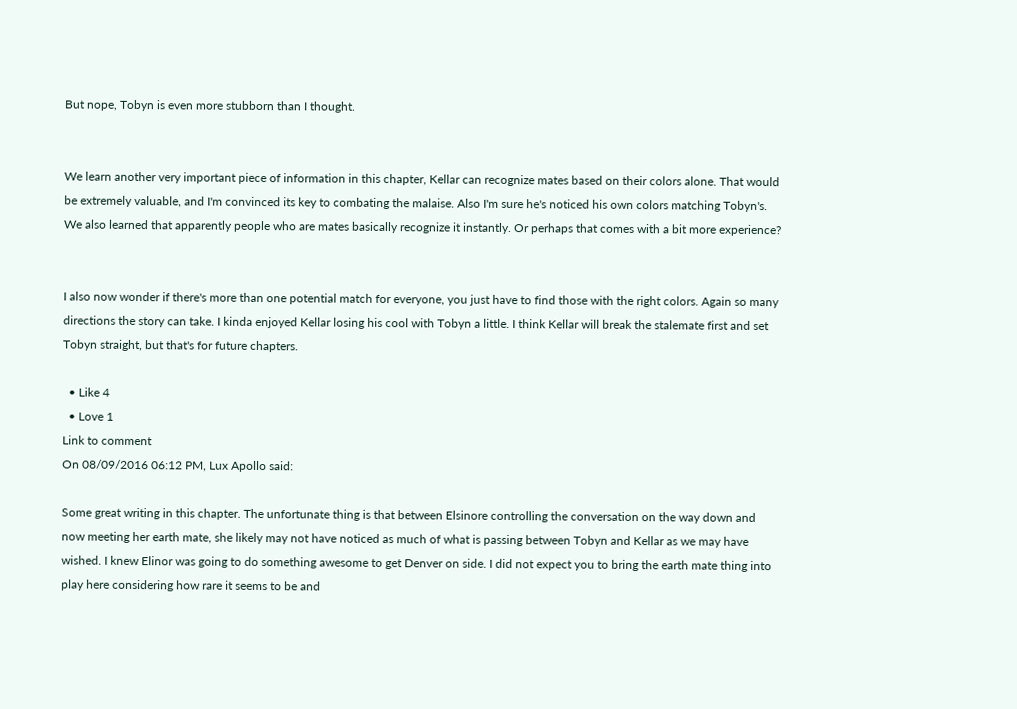But nope, Tobyn is even more stubborn than I thought.


We learn another very important piece of information in this chapter, Kellar can recognize mates based on their colors alone. That would be extremely valuable, and I'm convinced its key to combating the malaise. Also I'm sure he's noticed his own colors matching Tobyn's. We also learned that apparently people who are mates basically recognize it instantly. Or perhaps that comes with a bit more experience?


I also now wonder if there's more than one potential match for everyone, you just have to find those with the right colors. Again so many directions the story can take. I kinda enjoyed Kellar losing his cool with Tobyn a little. I think Kellar will break the stalemate first and set Tobyn straight, but that's for future chapters.

  • Like 4
  • Love 1
Link to comment
On 08/09/2016 06:12 PM, Lux Apollo said:

Some great writing in this chapter. The unfortunate thing is that between Elsinore controlling the conversation on the way down and now meeting her earth mate, she likely may not have noticed as much of what is passing between Tobyn and Kellar as we may have wished. I knew Elinor was going to do something awesome to get Denver on side. I did not expect you to bring the earth mate thing into play here considering how rare it seems to be and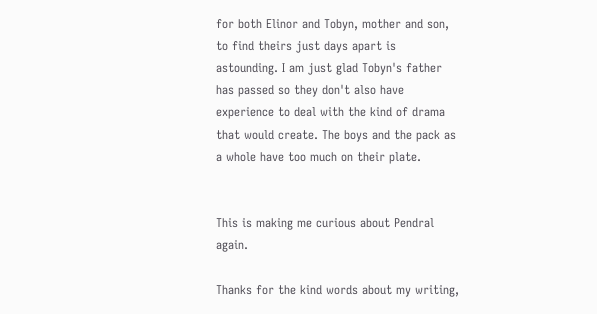for both Elinor and Tobyn, mother and son, to find theirs just days apart is astounding. I am just glad Tobyn's father has passed so they don't also have experience to deal with the kind of drama that would create. The boys and the pack as a whole have too much on their plate.


This is making me curious about Pendral again.

Thanks for the kind words about my writing,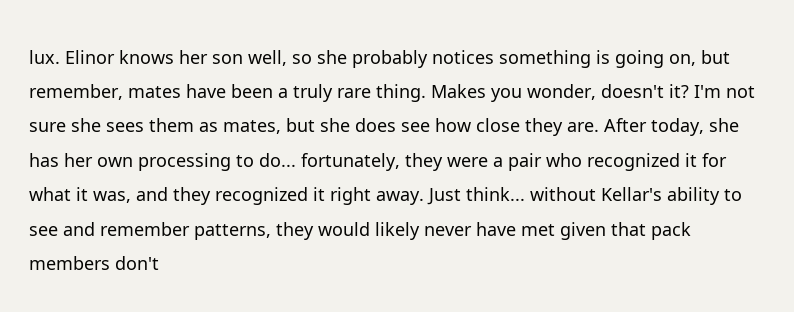lux. Elinor knows her son well, so she probably notices something is going on, but remember, mates have been a truly rare thing. Makes you wonder, doesn't it? I'm not sure she sees them as mates, but she does see how close they are. After today, she has her own processing to do... fortunately, they were a pair who recognized it for what it was, and they recognized it right away. Just think... without Kellar's ability to see and remember patterns, they would likely never have met given that pack members don't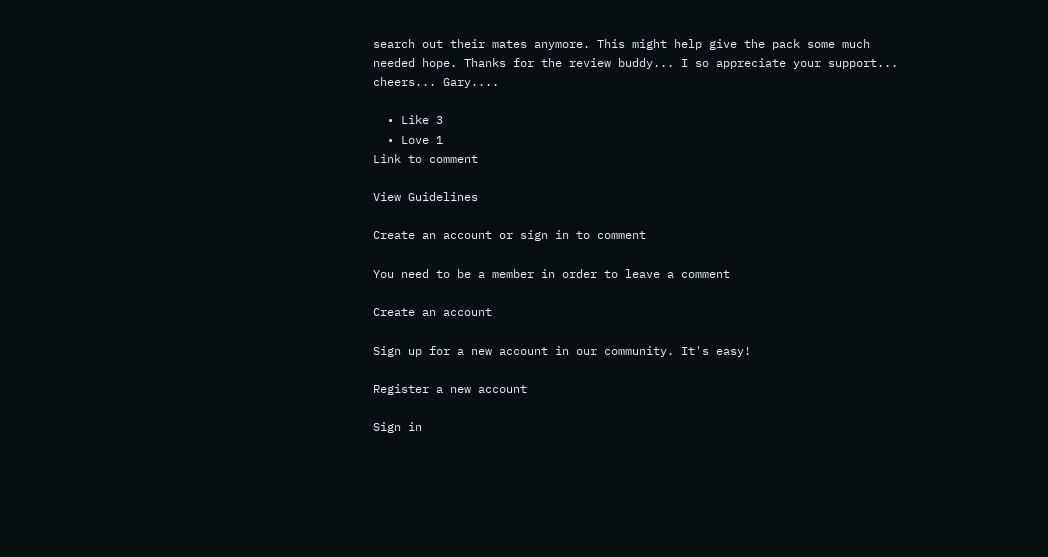search out their mates anymore. This might help give the pack some much needed hope. Thanks for the review buddy... I so appreciate your support... cheers... Gary....

  • Like 3
  • Love 1
Link to comment

View Guidelines

Create an account or sign in to comment

You need to be a member in order to leave a comment

Create an account

Sign up for a new account in our community. It's easy!

Register a new account

Sign in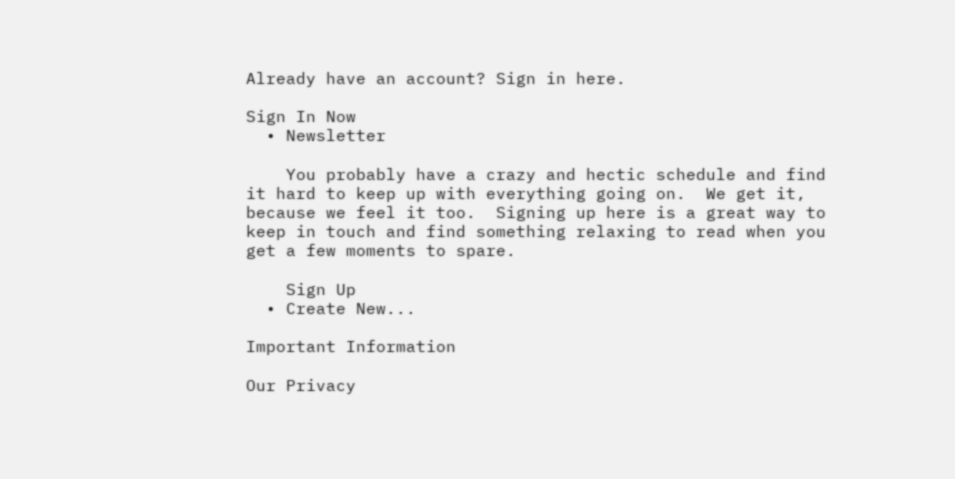Already have an account? Sign in here.

Sign In Now
  • Newsletter

    You probably have a crazy and hectic schedule and find it hard to keep up with everything going on.  We get it, because we feel it too.  Signing up here is a great way to keep in touch and find something relaxing to read when you get a few moments to spare.

    Sign Up
  • Create New...

Important Information

Our Privacy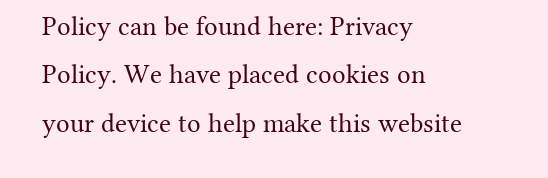Policy can be found here: Privacy Policy. We have placed cookies on your device to help make this website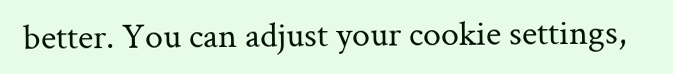better. You can adjust your cookie settings,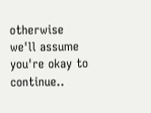otherwise we'll assume you're okay to continue..